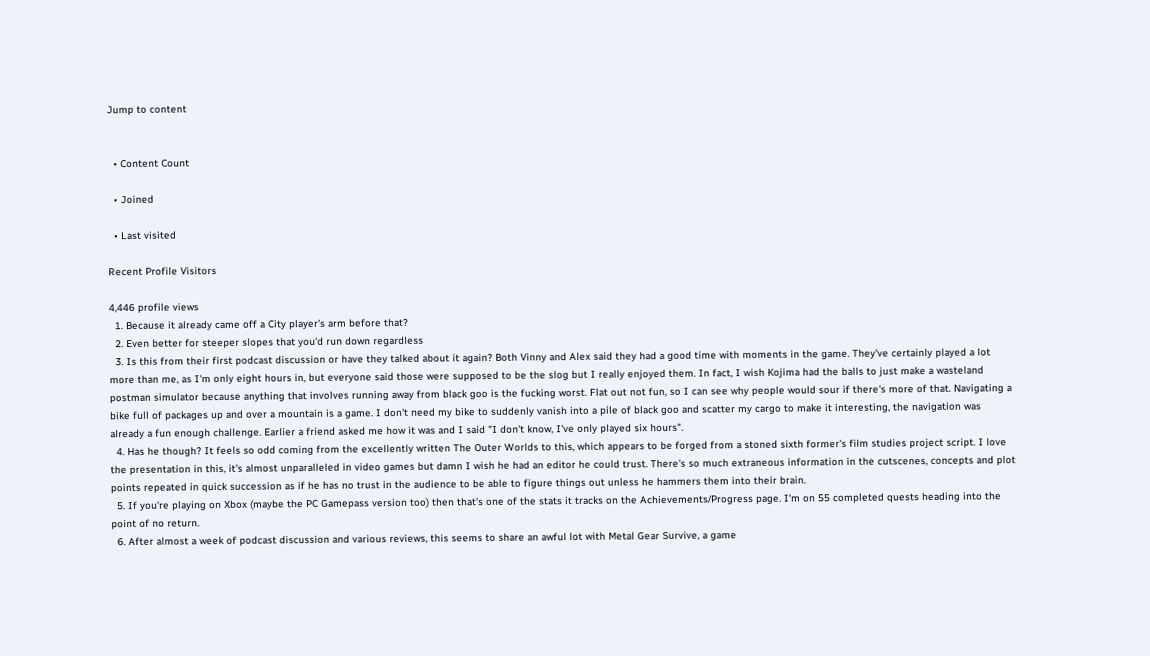Jump to content


  • Content Count

  • Joined

  • Last visited

Recent Profile Visitors

4,446 profile views
  1. Because it already came off a City player's arm before that?
  2. Even better for steeper slopes that you'd run down regardless
  3. Is this from their first podcast discussion or have they talked about it again? Both Vinny and Alex said they had a good time with moments in the game. They've certainly played a lot more than me, as I'm only eight hours in, but everyone said those were supposed to be the slog but I really enjoyed them. In fact, I wish Kojima had the balls to just make a wasteland postman simulator because anything that involves running away from black goo is the fucking worst. Flat out not fun, so I can see why people would sour if there's more of that. Navigating a bike full of packages up and over a mountain is a game. I don't need my bike to suddenly vanish into a pile of black goo and scatter my cargo to make it interesting, the navigation was already a fun enough challenge. Earlier a friend asked me how it was and I said "I don't know, I've only played six hours".
  4. Has he though? It feels so odd coming from the excellently written The Outer Worlds to this, which appears to be forged from a stoned sixth former's film studies project script. I love the presentation in this, it's almost unparalleled in video games but damn I wish he had an editor he could trust. There's so much extraneous information in the cutscenes, concepts and plot points repeated in quick succession as if he has no trust in the audience to be able to figure things out unless he hammers them into their brain.
  5. If you're playing on Xbox (maybe the PC Gamepass version too) then that's one of the stats it tracks on the Achievements/Progress page. I'm on 55 completed quests heading into the point of no return.
  6. After almost a week of podcast discussion and various reviews, this seems to share an awful lot with Metal Gear Survive, a game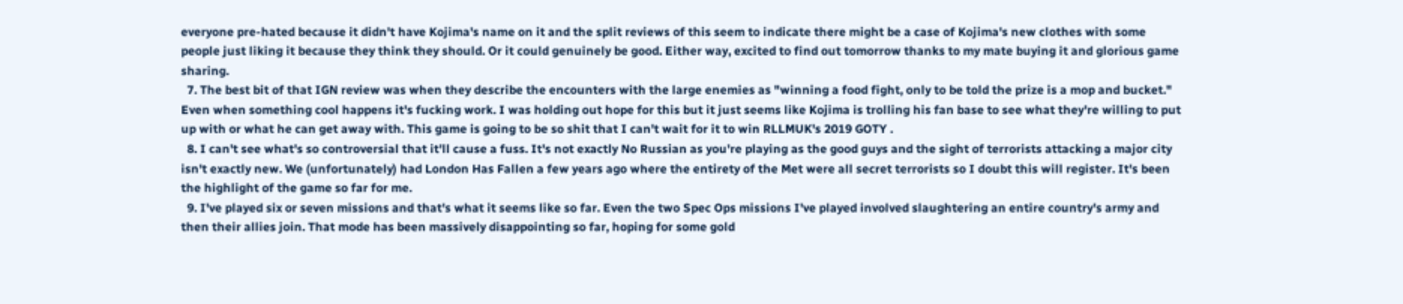everyone pre-hated because it didn't have Kojima's name on it and the split reviews of this seem to indicate there might be a case of Kojima's new clothes with some people just liking it because they think they should. Or it could genuinely be good. Either way, excited to find out tomorrow thanks to my mate buying it and glorious game sharing.
  7. The best bit of that IGN review was when they describe the encounters with the large enemies as "winning a food fight, only to be told the prize is a mop and bucket." Even when something cool happens it's fucking work. I was holding out hope for this but it just seems like Kojima is trolling his fan base to see what they're willing to put up with or what he can get away with. This game is going to be so shit that I can't wait for it to win RLLMUK's 2019 GOTY .
  8. I can't see what's so controversial that it'll cause a fuss. It's not exactly No Russian as you're playing as the good guys and the sight of terrorists attacking a major city isn't exactly new. We (unfortunately) had London Has Fallen a few years ago where the entirety of the Met were all secret terrorists so I doubt this will register. It's been the highlight of the game so far for me.
  9. I've played six or seven missions and that's what it seems like so far. Even the two Spec Ops missions I've played involved slaughtering an entire country's army and then their allies join. That mode has been massively disappointing so far, hoping for some gold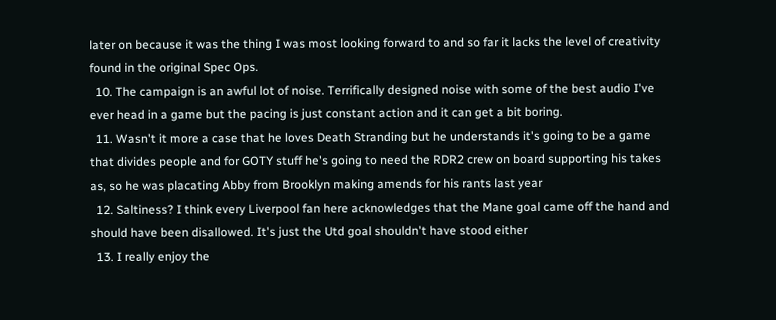later on because it was the thing I was most looking forward to and so far it lacks the level of creativity found in the original Spec Ops.
  10. The campaign is an awful lot of noise. Terrifically designed noise with some of the best audio I've ever head in a game but the pacing is just constant action and it can get a bit boring.
  11. Wasn't it more a case that he loves Death Stranding but he understands it's going to be a game that divides people and for GOTY stuff he's going to need the RDR2 crew on board supporting his takes as, so he was placating Abby from Brooklyn making amends for his rants last year
  12. Saltiness? I think every Liverpool fan here acknowledges that the Mane goal came off the hand and should have been disallowed. It's just the Utd goal shouldn't have stood either
  13. I really enjoy the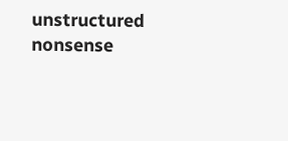unstructured nonsense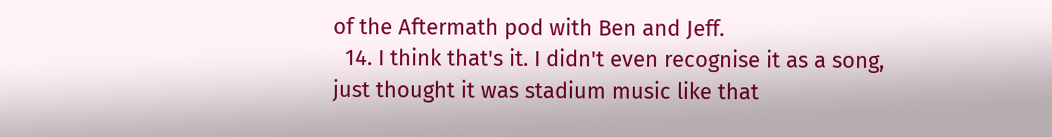of the Aftermath pod with Ben and Jeff.
  14. I think that's it. I didn't even recognise it as a song, just thought it was stadium music like that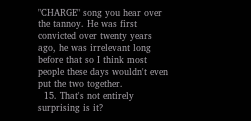"CHARGE" song you hear over the tannoy. He was first convicted over twenty years ago, he was irrelevant long before that so I think most people these days wouldn't even put the two together.
  15. That's not entirely surprising is it?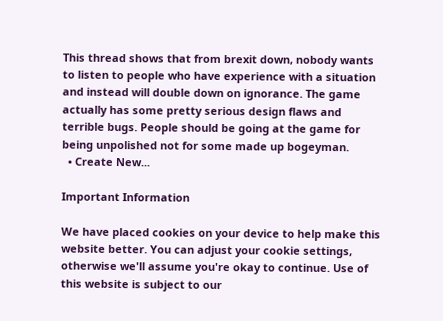This thread shows that from brexit down, nobody wants to listen to people who have experience with a situation and instead will double down on ignorance. The game actually has some pretty serious design flaws and terrible bugs. People should be going at the game for being unpolished not for some made up bogeyman.
  • Create New...

Important Information

We have placed cookies on your device to help make this website better. You can adjust your cookie settings, otherwise we'll assume you're okay to continue. Use of this website is subject to our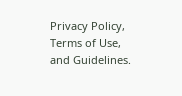Privacy Policy, Terms of Use, and Guidelines.